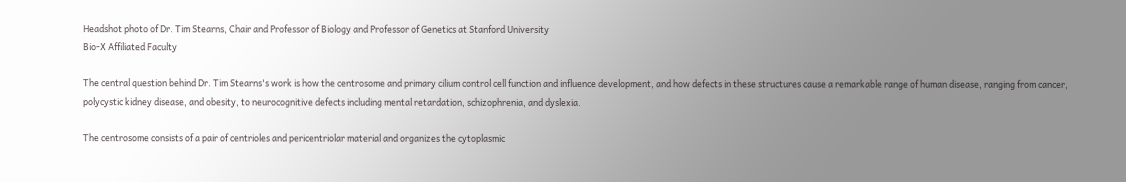Headshot photo of Dr. Tim Stearns, Chair and Professor of Biology and Professor of Genetics at Stanford University
Bio-X Affiliated Faculty

The central question behind Dr. Tim Stearns's work is how the centrosome and primary cilium control cell function and influence development, and how defects in these structures cause a remarkable range of human disease, ranging from cancer, polycystic kidney disease, and obesity, to neurocognitive defects including mental retardation, schizophrenia, and dyslexia.

The centrosome consists of a pair of centrioles and pericentriolar material and organizes the cytoplasmic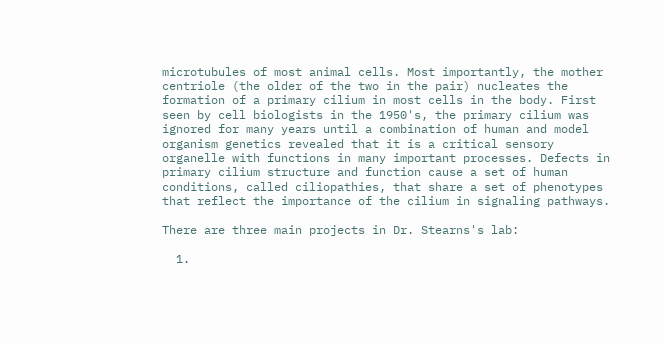microtubules of most animal cells. Most importantly, the mother centriole (the older of the two in the pair) nucleates the formation of a primary cilium in most cells in the body. First seen by cell biologists in the 1950's, the primary cilium was ignored for many years until a combination of human and model organism genetics revealed that it is a critical sensory organelle with functions in many important processes. Defects in primary cilium structure and function cause a set of human conditions, called ciliopathies, that share a set of phenotypes that reflect the importance of the cilium in signaling pathways.

There are three main projects in Dr. Stearns's lab:

  1.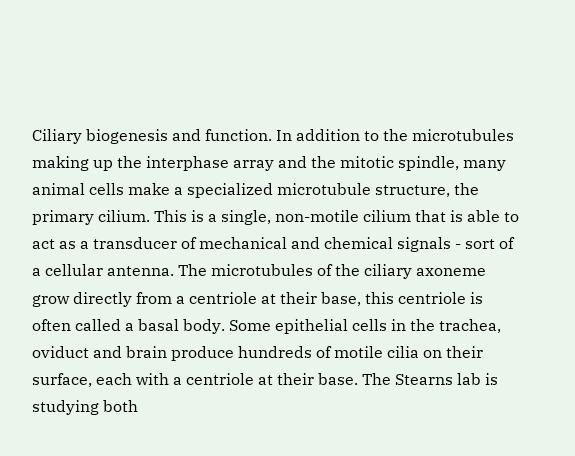Ciliary biogenesis and function. In addition to the microtubules making up the interphase array and the mitotic spindle, many animal cells make a specialized microtubule structure, the primary cilium. This is a single, non-motile cilium that is able to act as a transducer of mechanical and chemical signals - sort of a cellular antenna. The microtubules of the ciliary axoneme grow directly from a centriole at their base, this centriole is often called a basal body. Some epithelial cells in the trachea, oviduct and brain produce hundreds of motile cilia on their surface, each with a centriole at their base. The Stearns lab is studying both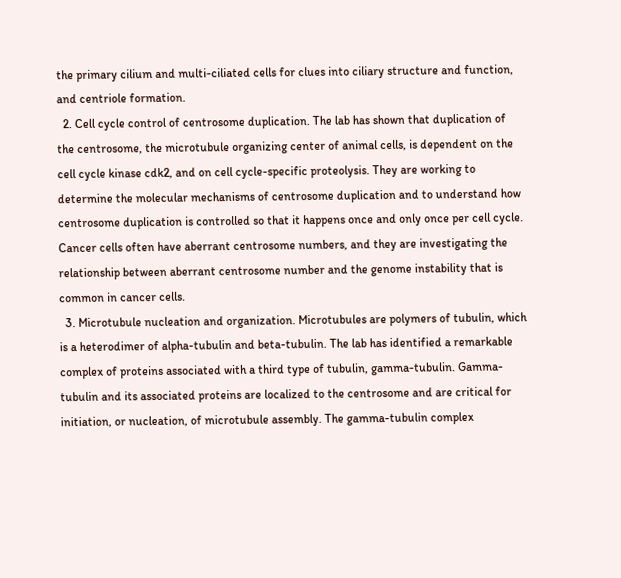the primary cilium and multi-ciliated cells for clues into ciliary structure and function, and centriole formation.
  2. Cell cycle control of centrosome duplication. The lab has shown that duplication of the centrosome, the microtubule organizing center of animal cells, is dependent on the cell cycle kinase cdk2, and on cell cycle-specific proteolysis. They are working to determine the molecular mechanisms of centrosome duplication and to understand how centrosome duplication is controlled so that it happens once and only once per cell cycle. Cancer cells often have aberrant centrosome numbers, and they are investigating the relationship between aberrant centrosome number and the genome instability that is common in cancer cells.
  3. Microtubule nucleation and organization. Microtubules are polymers of tubulin, which is a heterodimer of alpha-tubulin and beta-tubulin. The lab has identified a remarkable complex of proteins associated with a third type of tubulin, gamma-tubulin. Gamma-tubulin and its associated proteins are localized to the centrosome and are critical for initiation, or nucleation, of microtubule assembly. The gamma-tubulin complex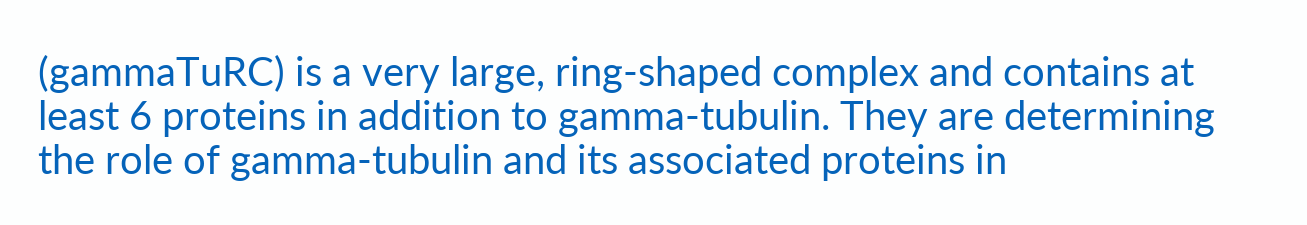(gammaTuRC) is a very large, ring-shaped complex and contains at least 6 proteins in addition to gamma-tubulin. They are determining the role of gamma-tubulin and its associated proteins in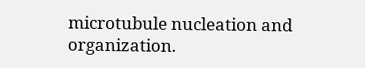microtubule nucleation and organization.